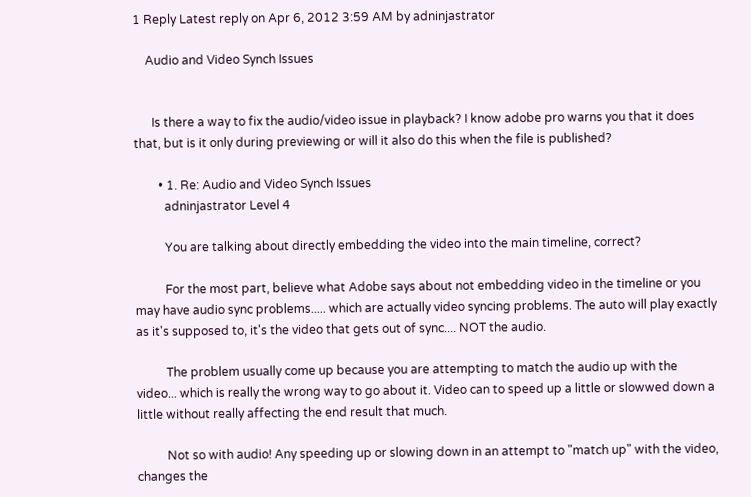1 Reply Latest reply on Apr 6, 2012 3:59 AM by adninjastrator

    Audio and Video Synch Issues


      Is there a way to fix the audio/video issue in playback? I know adobe pro warns you that it does that, but is it only during previewing or will it also do this when the file is published?

        • 1. Re: Audio and Video Synch Issues
          adninjastrator Level 4

          You are talking about directly embedding the video into the main timeline, correct?

          For the most part, believe what Adobe says about not embedding video in the timeline or you may have audio sync problems..... which are actually video syncing problems. The auto will play exactly as it's supposed to, it's the video that gets out of sync.... NOT the audio.

          The problem usually come up because you are attempting to match the audio up with the video... which is really the wrong way to go about it. Video can to speed up a little or slowwed down a little without really affecting the end result that much.

          Not so with audio! Any speeding up or slowing down in an attempt to "match up" with the video, changes the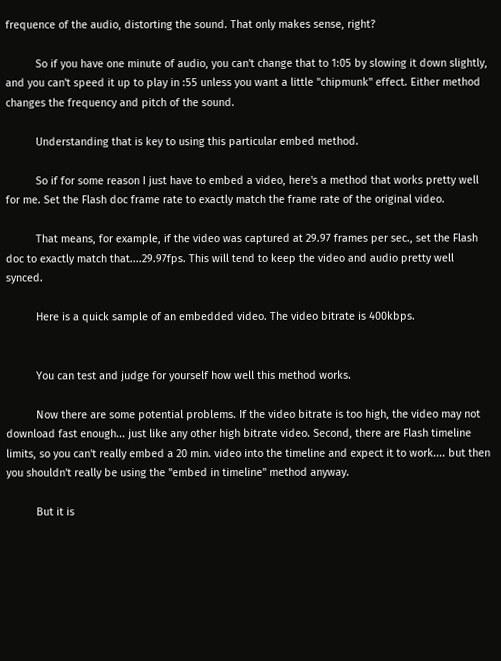frequence of the audio, distorting the sound. That only makes sense, right?

          So if you have one minute of audio, you can't change that to 1:05 by slowing it down slightly, and you can't speed it up to play in :55 unless you want a little "chipmunk" effect. Either method changes the frequency and pitch of the sound.

          Understanding that is key to using this particular embed method.

          So if for some reason I just have to embed a video, here's a method that works pretty well for me. Set the Flash doc frame rate to exactly match the frame rate of the original video.

          That means, for example, if the video was captured at 29.97 frames per sec., set the Flash doc to exactly match that....29.97fps. This will tend to keep the video and audio pretty well synced.

          Here is a quick sample of an embedded video. The video bitrate is 400kbps.


          You can test and judge for yourself how well this method works.

          Now there are some potential problems. If the video bitrate is too high, the video may not download fast enough... just like any other high bitrate video. Second, there are Flash timeline limits, so you can't really embed a 20 min. video into the timeline and expect it to work.... but then you shouldn't really be using the "embed in timeline" method anyway.

          But it is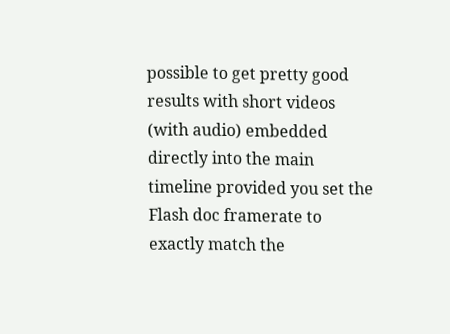possible to get pretty good results with short videos (with audio) embedded directly into the main timeline provided you set the Flash doc framerate to exactly match the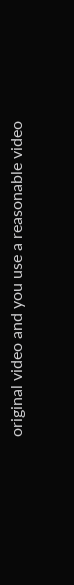original video and you use a reasonable video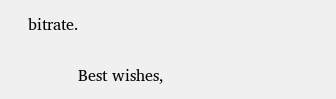bitrate.

          Best wishes,